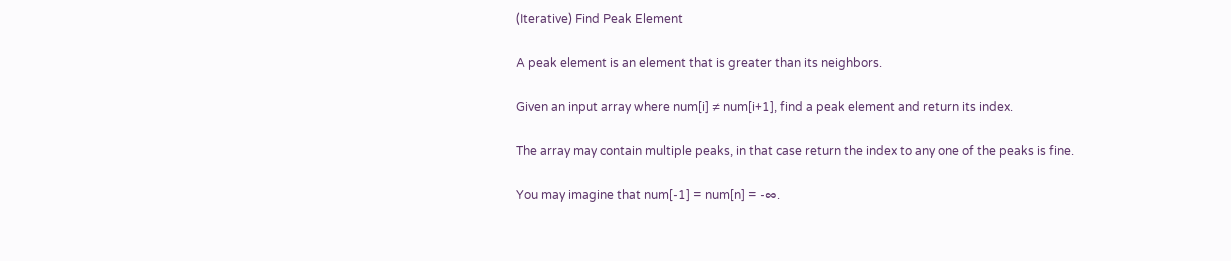(Iterative) Find Peak Element

A peak element is an element that is greater than its neighbors.

Given an input array where num[i] ≠ num[i+1], find a peak element and return its index.

The array may contain multiple peaks, in that case return the index to any one of the peaks is fine.

You may imagine that num[-1] = num[n] = -∞.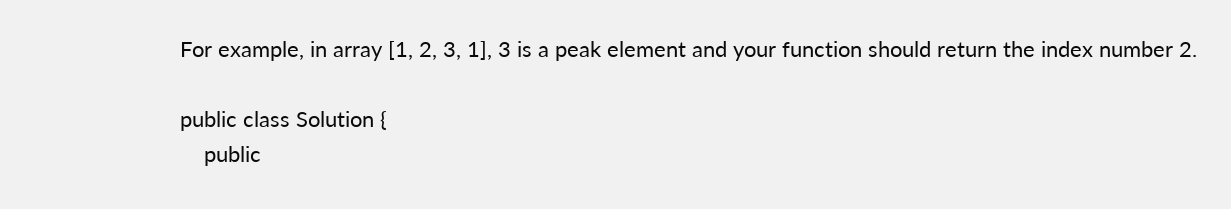For example, in array [1, 2, 3, 1], 3 is a peak element and your function should return the index number 2.

public class Solution {
    public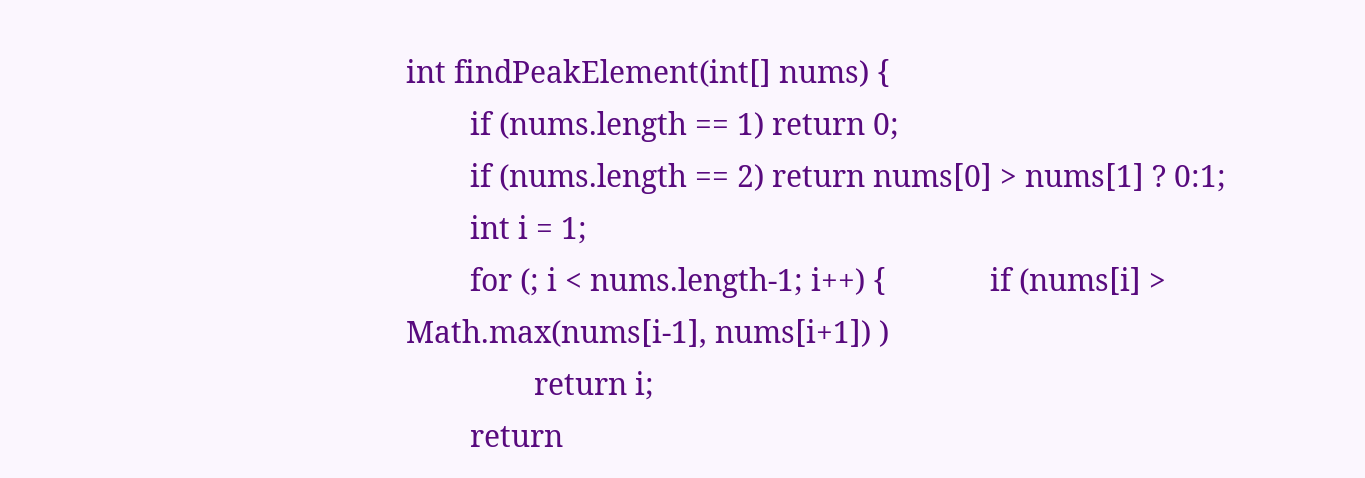int findPeakElement(int[] nums) {
        if (nums.length == 1) return 0;
        if (nums.length == 2) return nums[0] > nums[1] ? 0:1;
        int i = 1;
        for (; i < nums.length-1; i++) {             if (nums[i] > Math.max(nums[i-1], nums[i+1]) )
                return i;
        return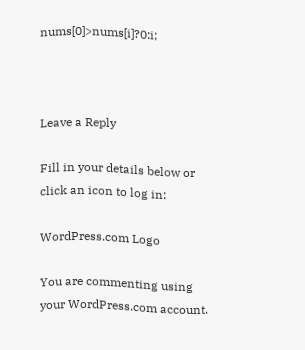nums[0]>nums[i]?0:i;



Leave a Reply

Fill in your details below or click an icon to log in:

WordPress.com Logo

You are commenting using your WordPress.com account.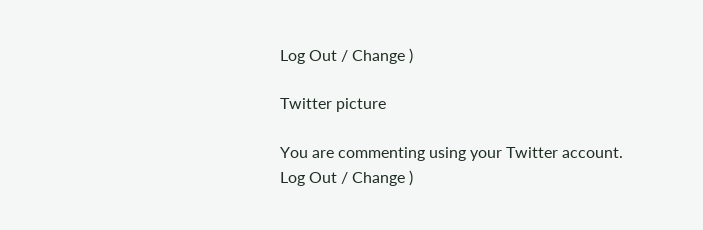Log Out / Change )

Twitter picture

You are commenting using your Twitter account. Log Out / Change )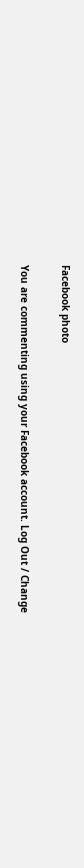Facebook photo

You are commenting using your Facebook account. Log Out / Change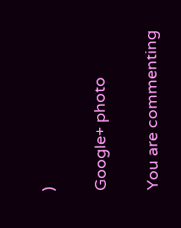)

Google+ photo

You are commenting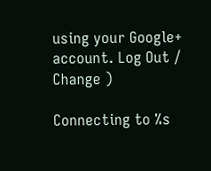using your Google+ account. Log Out / Change )

Connecting to %s